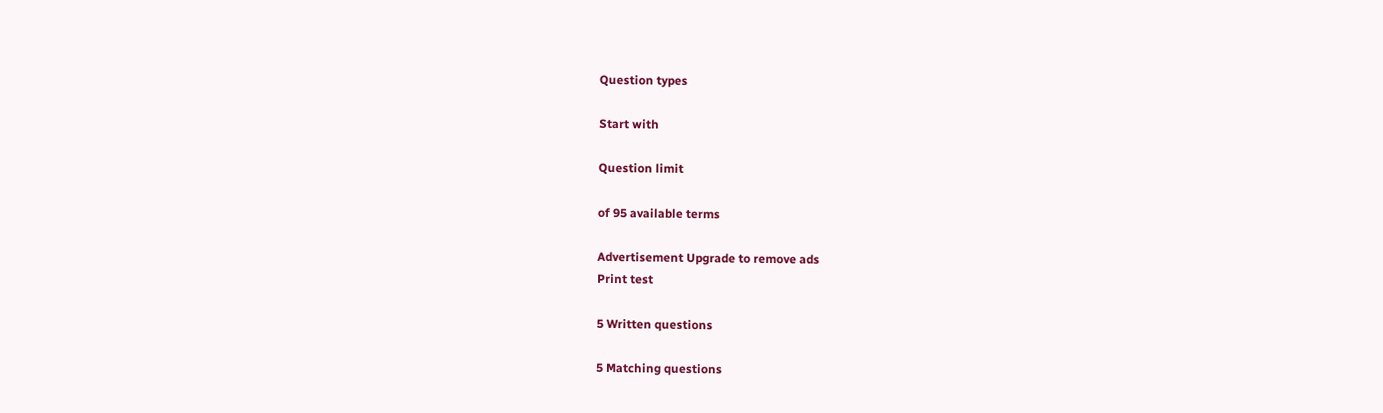Question types

Start with

Question limit

of 95 available terms

Advertisement Upgrade to remove ads
Print test

5 Written questions

5 Matching questions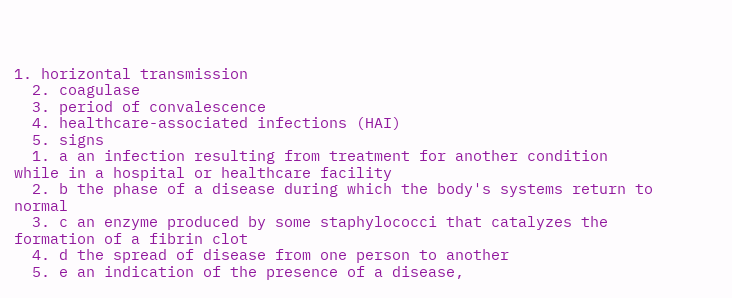1. horizontal transmission
  2. coagulase
  3. period of convalescence
  4. healthcare-associated infections (HAI)
  5. signs
  1. a an infection resulting from treatment for another condition while in a hospital or healthcare facility
  2. b the phase of a disease during which the body's systems return to normal
  3. c an enzyme produced by some staphylococci that catalyzes the formation of a fibrin clot
  4. d the spread of disease from one person to another
  5. e an indication of the presence of a disease,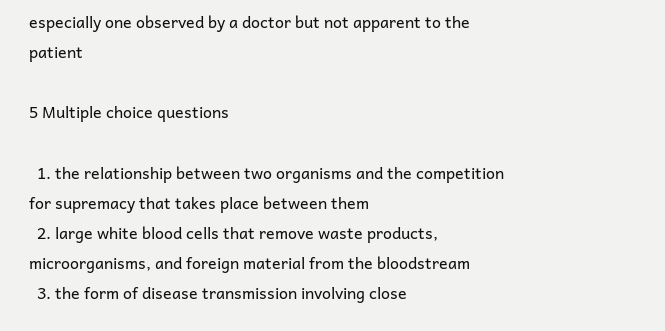especially one observed by a doctor but not apparent to the patient

5 Multiple choice questions

  1. the relationship between two organisms and the competition for supremacy that takes place between them
  2. large white blood cells that remove waste products, microorganisms, and foreign material from the bloodstream
  3. the form of disease transmission involving close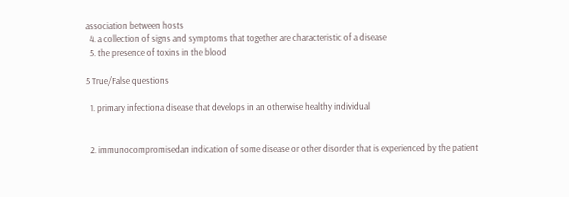association between hosts
  4. a collection of signs and symptoms that together are characteristic of a disease
  5. the presence of toxins in the blood

5 True/False questions

  1. primary infectiona disease that develops in an otherwise healthy individual


  2. immunocompromisedan indication of some disease or other disorder that is experienced by the patient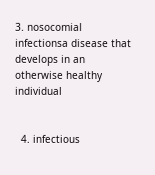3. nosocomial infectionsa disease that develops in an otherwise healthy individual


  4. infectious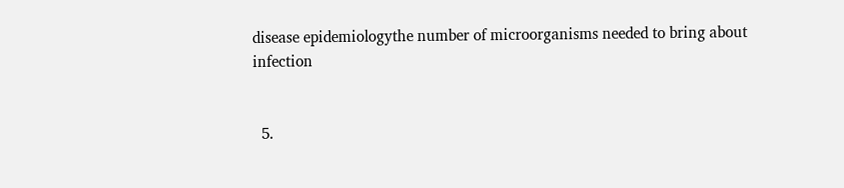disease epidemiologythe number of microorganisms needed to bring about infection


  5.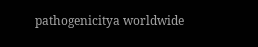pathogenicitya worldwide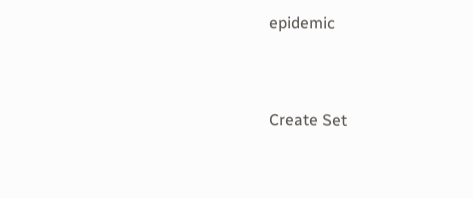epidemic


Create Set